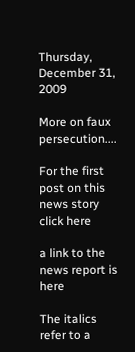Thursday, December 31, 2009

More on faux persecution....

For the first post on this news story click here

a link to the news report is here

The italics refer to a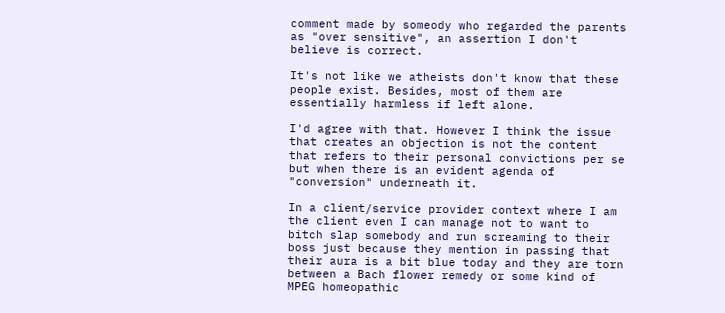comment made by someody who regarded the parents as "over sensitive", an assertion I don't believe is correct.

It's not like we atheists don't know that these people exist. Besides, most of them are essentially harmless if left alone.

I'd agree with that. However I think the issue that creates an objection is not the content that refers to their personal convictions per se but when there is an evident agenda of "conversion" underneath it.

In a client/service provider context where I am the client even I can manage not to want to bitch slap somebody and run screaming to their boss just because they mention in passing that their aura is a bit blue today and they are torn between a Bach flower remedy or some kind of MPEG homeopathic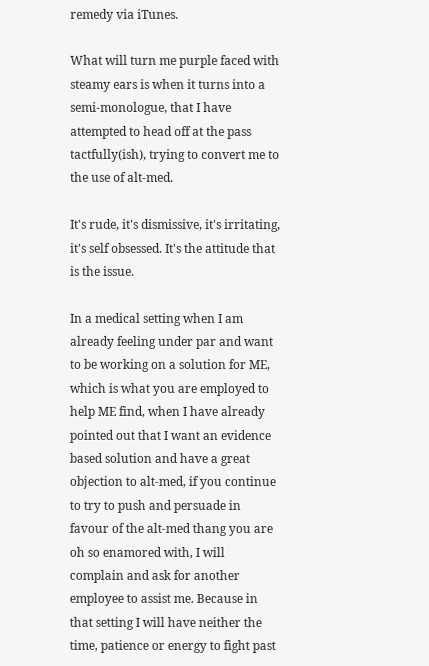remedy via iTunes.

What will turn me purple faced with steamy ears is when it turns into a semi-monologue, that I have attempted to head off at the pass tactfully(ish), trying to convert me to the use of alt-med.

It's rude, it's dismissive, it's irritating, it's self obsessed. It's the attitude that is the issue.

In a medical setting when I am already feeling under par and want to be working on a solution for ME, which is what you are employed to help ME find, when I have already pointed out that I want an evidence based solution and have a great objection to alt-med, if you continue to try to push and persuade in favour of the alt-med thang you are oh so enamored with, I will complain and ask for another employee to assist me. Because in that setting I will have neither the time, patience or energy to fight past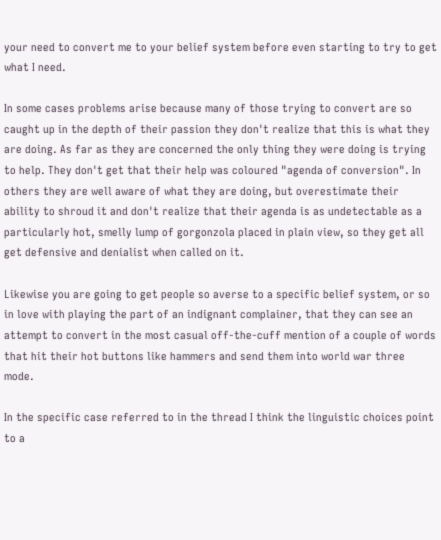your need to convert me to your belief system before even starting to try to get what I need.

In some cases problems arise because many of those trying to convert are so caught up in the depth of their passion they don't realize that this is what they are doing. As far as they are concerned the only thing they were doing is trying to help. They don't get that their help was coloured "agenda of conversion". In others they are well aware of what they are doing, but overestimate their ability to shroud it and don't realize that their agenda is as undetectable as a particularly hot, smelly lump of gorgonzola placed in plain view, so they get all get defensive and denialist when called on it.

Likewise you are going to get people so averse to a specific belief system, or so in love with playing the part of an indignant complainer, that they can see an attempt to convert in the most casual off-the-cuff mention of a couple of words that hit their hot buttons like hammers and send them into world war three mode.

In the specific case referred to in the thread I think the linguistic choices point to a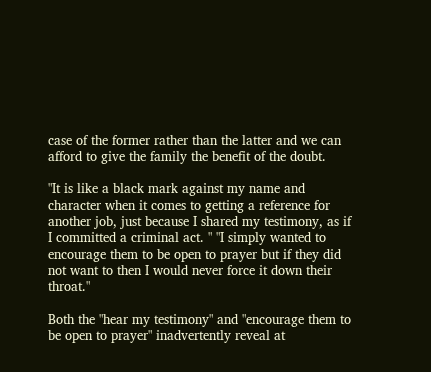case of the former rather than the latter and we can afford to give the family the benefit of the doubt.

"It is like a black mark against my name and character when it comes to getting a reference for another job, just because I shared my testimony, as if I committed a criminal act. " "I simply wanted to encourage them to be open to prayer but if they did not want to then I would never force it down their throat."

Both the "hear my testimony" and "encourage them to be open to prayer" inadvertently reveal at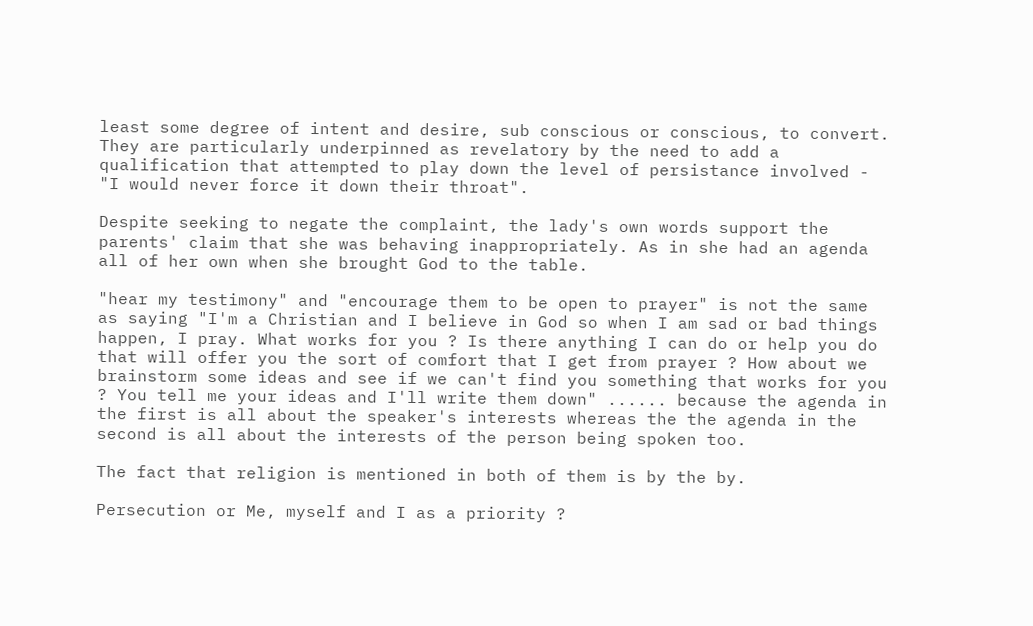least some degree of intent and desire, sub conscious or conscious, to convert. They are particularly underpinned as revelatory by the need to add a qualification that attempted to play down the level of persistance involved - "I would never force it down their throat".

Despite seeking to negate the complaint, the lady's own words support the parents' claim that she was behaving inappropriately. As in she had an agenda all of her own when she brought God to the table.

"hear my testimony" and "encourage them to be open to prayer" is not the same as saying "I'm a Christian and I believe in God so when I am sad or bad things happen, I pray. What works for you ? Is there anything I can do or help you do that will offer you the sort of comfort that I get from prayer ? How about we brainstorm some ideas and see if we can't find you something that works for you ? You tell me your ideas and I'll write them down" ...... because the agenda in the first is all about the speaker's interests whereas the the agenda in the second is all about the interests of the person being spoken too.

The fact that religion is mentioned in both of them is by the by.

Persecution or Me, myself and I as a priority ?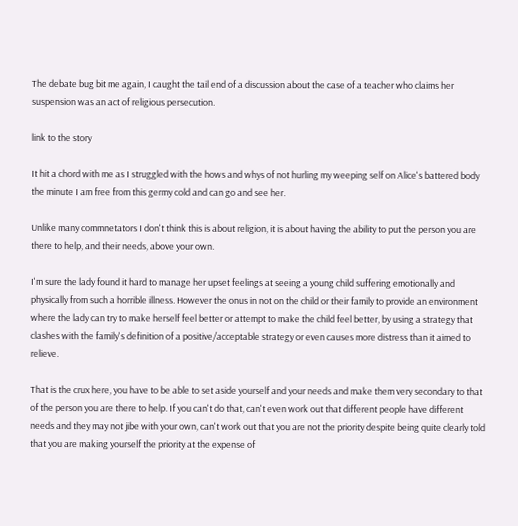The debate bug bit me again, I caught the tail end of a discussion about the case of a teacher who claims her suspension was an act of religious persecution.

link to the story

It hit a chord with me as I struggled with the hows and whys of not hurling my weeping self on Alice's battered body the minute I am free from this germy cold and can go and see her.

Unlike many commnetators I don't think this is about religion, it is about having the ability to put the person you are there to help, and their needs, above your own.

I'm sure the lady found it hard to manage her upset feelings at seeing a young child suffering emotionally and physically from such a horrible illness. However the onus in not on the child or their family to provide an environment where the lady can try to make herself feel better or attempt to make the child feel better, by using a strategy that clashes with the family's definition of a positive/acceptable strategy or even causes more distress than it aimed to relieve.

That is the crux here, you have to be able to set aside yourself and your needs and make them very secondary to that of the person you are there to help. If you can't do that, can't even work out that different people have different needs and they may not jibe with your own, can't work out that you are not the priority despite being quite clearly told that you are making yourself the priority at the expense of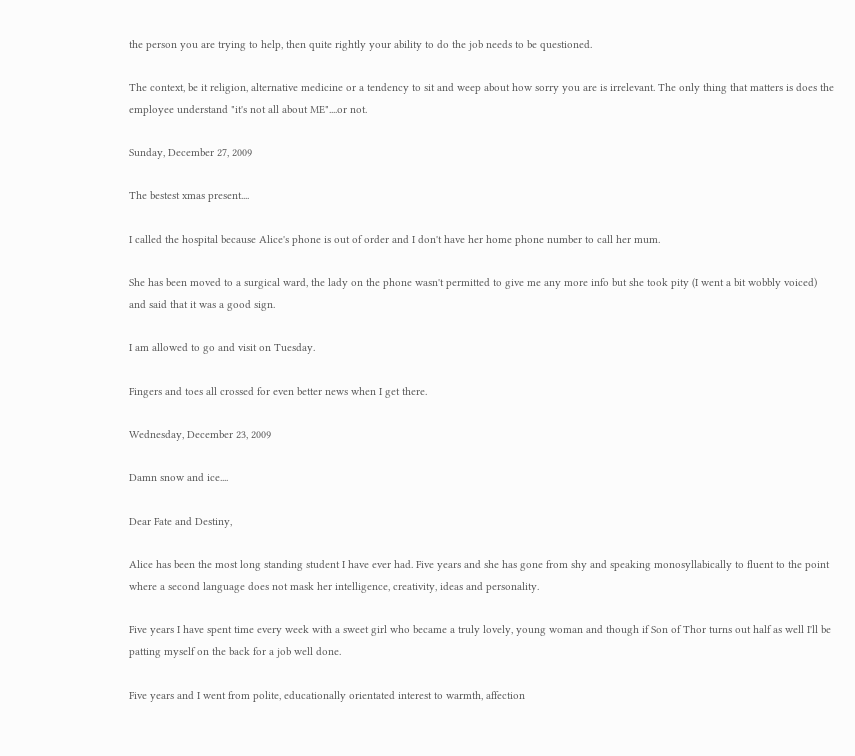the person you are trying to help, then quite rightly your ability to do the job needs to be questioned.

The context, be it religion, alternative medicine or a tendency to sit and weep about how sorry you are is irrelevant. The only thing that matters is does the employee understand "it's not all about ME"....or not.

Sunday, December 27, 2009

The bestest xmas present....

I called the hospital because Alice's phone is out of order and I don't have her home phone number to call her mum.

She has been moved to a surgical ward, the lady on the phone wasn't permitted to give me any more info but she took pity (I went a bit wobbly voiced) and said that it was a good sign.

I am allowed to go and visit on Tuesday.

Fingers and toes all crossed for even better news when I get there.

Wednesday, December 23, 2009

Damn snow and ice....

Dear Fate and Destiny,

Alice has been the most long standing student I have ever had. Five years and she has gone from shy and speaking monosyllabically to fluent to the point where a second language does not mask her intelligence, creativity, ideas and personality.

Five years I have spent time every week with a sweet girl who became a truly lovely, young woman and though if Son of Thor turns out half as well I'll be patting myself on the back for a job well done.

Five years and I went from polite, educationally orientated interest to warmth, affection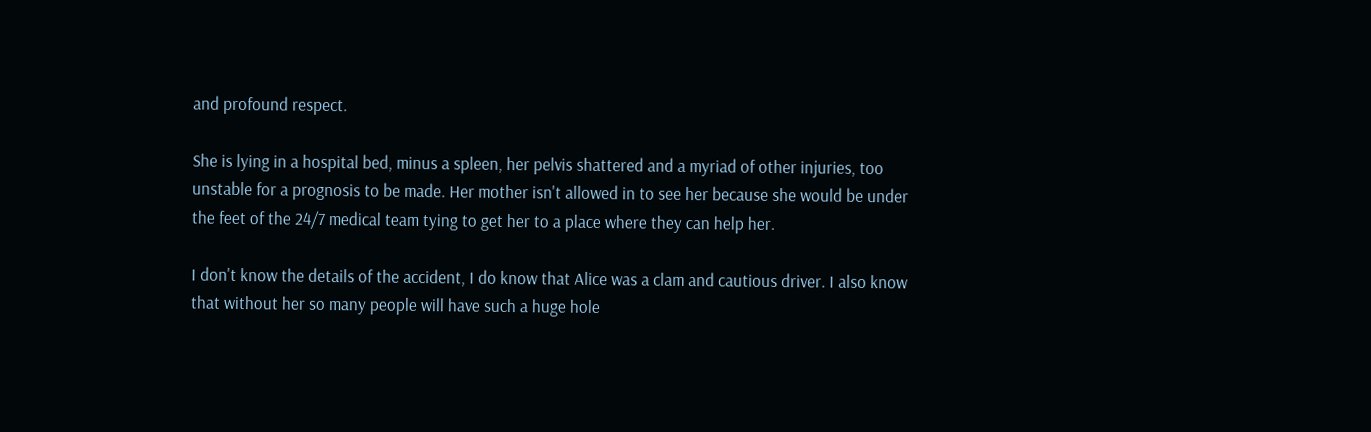and profound respect.

She is lying in a hospital bed, minus a spleen, her pelvis shattered and a myriad of other injuries, too unstable for a prognosis to be made. Her mother isn't allowed in to see her because she would be under the feet of the 24/7 medical team tying to get her to a place where they can help her.

I don't know the details of the accident, I do know that Alice was a clam and cautious driver. I also know that without her so many people will have such a huge hole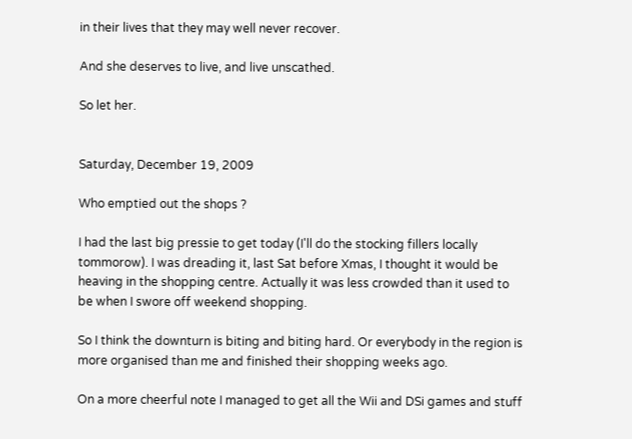in their lives that they may well never recover.

And she deserves to live, and live unscathed.

So let her.


Saturday, December 19, 2009

Who emptied out the shops ?

I had the last big pressie to get today (I'll do the stocking fillers locally tommorow). I was dreading it, last Sat before Xmas, I thought it would be heaving in the shopping centre. Actually it was less crowded than it used to be when I swore off weekend shopping.

So I think the downturn is biting and biting hard. Or everybody in the region is more organised than me and finished their shopping weeks ago.

On a more cheerful note I managed to get all the Wii and DSi games and stuff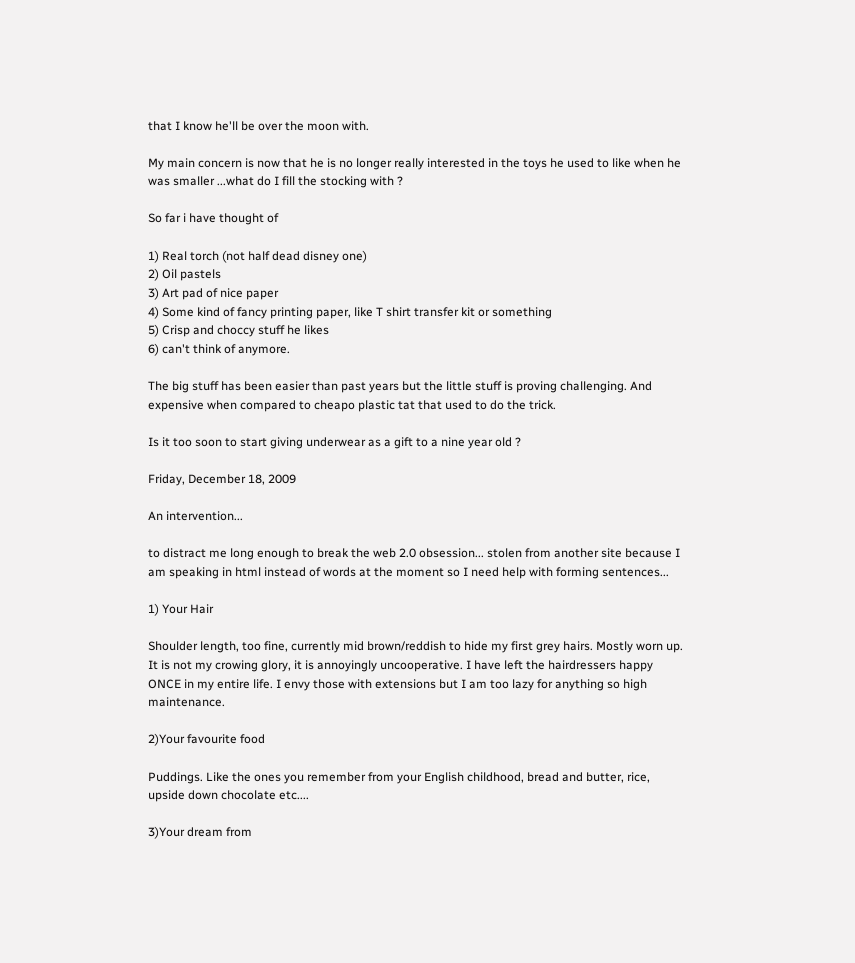that I know he'll be over the moon with.

My main concern is now that he is no longer really interested in the toys he used to like when he was smaller ...what do I fill the stocking with ?

So far i have thought of

1) Real torch (not half dead disney one)
2) Oil pastels
3) Art pad of nice paper
4) Some kind of fancy printing paper, like T shirt transfer kit or something
5) Crisp and choccy stuff he likes
6) can't think of anymore.

The big stuff has been easier than past years but the little stuff is proving challenging. And expensive when compared to cheapo plastic tat that used to do the trick.

Is it too soon to start giving underwear as a gift to a nine year old ?

Friday, December 18, 2009

An intervention...

to distract me long enough to break the web 2.0 obsession... stolen from another site because I am speaking in html instead of words at the moment so I need help with forming sentences...

1) Your Hair

Shoulder length, too fine, currently mid brown/reddish to hide my first grey hairs. Mostly worn up. It is not my crowing glory, it is annoyingly uncooperative. I have left the hairdressers happy ONCE in my entire life. I envy those with extensions but I am too lazy for anything so high maintenance.

2)Your favourite food

Puddings. Like the ones you remember from your English childhood, bread and butter, rice, upside down chocolate etc....

3)Your dream from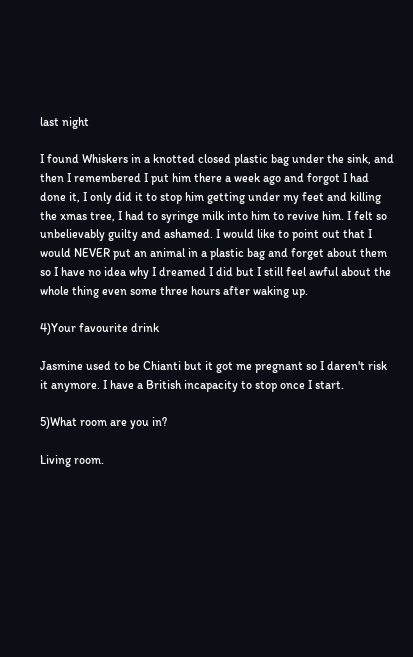last night

I found Whiskers in a knotted closed plastic bag under the sink, and then I remembered I put him there a week ago and forgot I had done it, I only did it to stop him getting under my feet and killing the xmas tree, I had to syringe milk into him to revive him. I felt so unbelievably guilty and ashamed. I would like to point out that I would NEVER put an animal in a plastic bag and forget about them so I have no idea why I dreamed I did but I still feel awful about the whole thing even some three hours after waking up.

4)Your favourite drink

Jasmine used to be Chianti but it got me pregnant so I daren't risk it anymore. I have a British incapacity to stop once I start.

5)What room are you in?

Living room.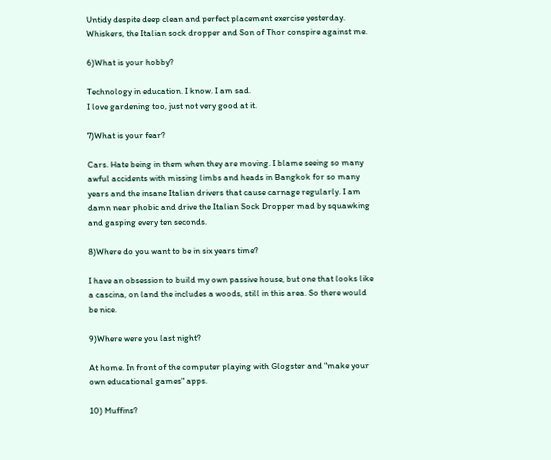Untidy despite deep clean and perfect placement exercise yesterday. Whiskers, the Italian sock dropper and Son of Thor conspire against me.

6)What is your hobby?

Technology in education. I know. I am sad.
I love gardening too, just not very good at it.

7)What is your fear?

Cars. Hate being in them when they are moving. I blame seeing so many awful accidents with missing limbs and heads in Bangkok for so many years and the insane Italian drivers that cause carnage regularly. I am damn near phobic and drive the Italian Sock Dropper mad by squawking and gasping every ten seconds.

8)Where do you want to be in six years time?

I have an obsession to build my own passive house, but one that looks like a cascina, on land the includes a woods, still in this area. So there would be nice.

9)Where were you last night?

At home. In front of the computer playing with Glogster and "make your own educational games" apps.

10) Muffins?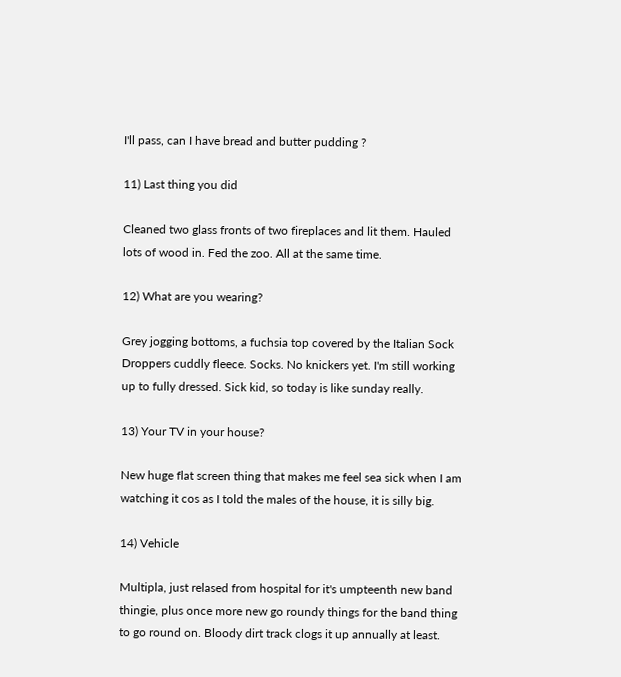I'll pass, can I have bread and butter pudding ?

11) Last thing you did

Cleaned two glass fronts of two fireplaces and lit them. Hauled lots of wood in. Fed the zoo. All at the same time.

12) What are you wearing?

Grey jogging bottoms, a fuchsia top covered by the Italian Sock Droppers cuddly fleece. Socks. No knickers yet. I'm still working up to fully dressed. Sick kid, so today is like sunday really.

13) Your TV in your house?

New huge flat screen thing that makes me feel sea sick when I am watching it cos as I told the males of the house, it is silly big.

14) Vehicle

Multipla, just relased from hospital for it's umpteenth new band thingie, plus once more new go roundy things for the band thing to go round on. Bloody dirt track clogs it up annually at least.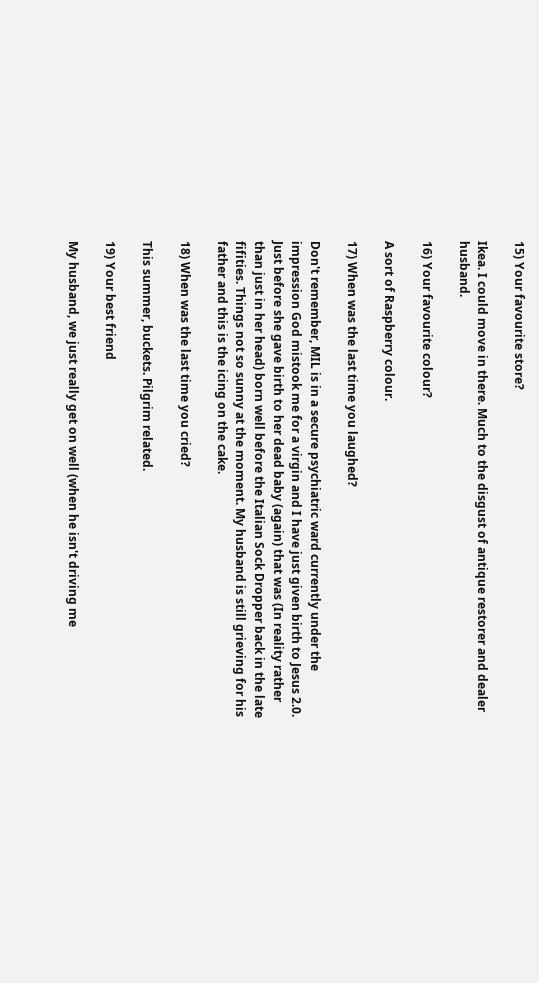15) Your favourite store?

Ikea. I could move in there. Much to the disgust of antique restorer and dealer husband.

16) Your favourite colour?

A sort of Raspberry colour.

17) When was the last time you laughed?

Don't remember, MIL is in a secure psychiatric ward currently under the impression God mistook me for a virgin and I have just given birth to Jesus 2.0. Just before she gave birth to her dead baby (again) that was (In reality rather than just in her head) born well before the Italian Sock Dropper back in the late fifities. Things not so sunny at the moment. My husband is still grieving for his father and this is the icing on the cake.

18) When was the last time you cried?

This summer, buckets. Pilgrim related.

19) Your best friend

My husband, we just really get on well (when he isn't driving me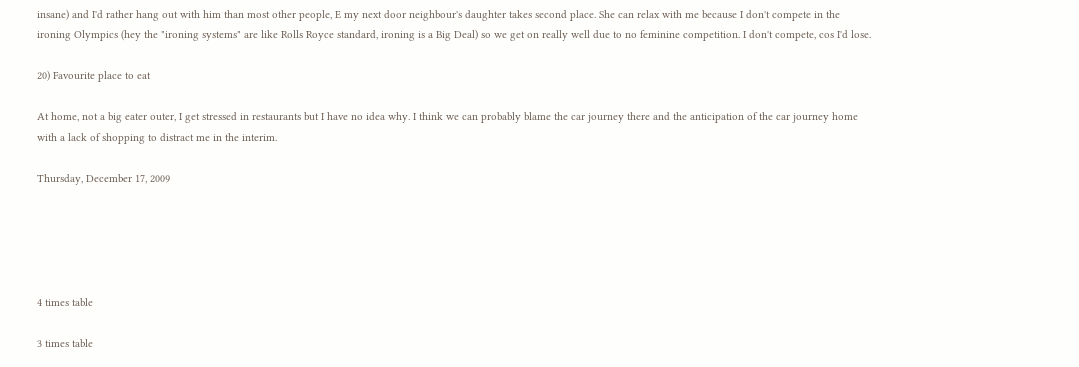insane) and I'd rather hang out with him than most other people, E my next door neighbour's daughter takes second place. She can relax with me because I don't compete in the ironing Olympics (hey the "ironing systems" are like Rolls Royce standard, ironing is a Big Deal) so we get on really well due to no feminine competition. I don't compete, cos I'd lose.

20) Favourite place to eat

At home, not a big eater outer, I get stressed in restaurants but I have no idea why. I think we can probably blame the car journey there and the anticipation of the car journey home with a lack of shopping to distract me in the interim.

Thursday, December 17, 2009





4 times table

3 times table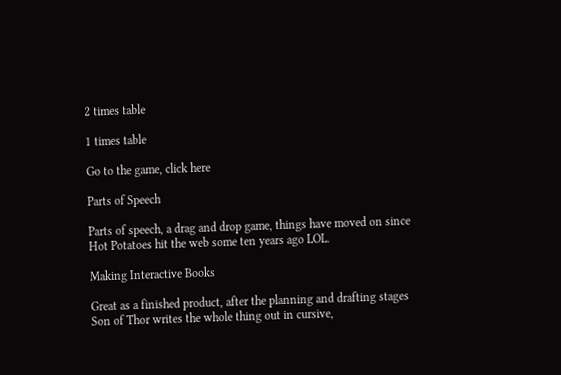2 times table

1 times table

Go to the game, click here

Parts of Speech

Parts of speech, a drag and drop game, things have moved on since Hot Potatoes hit the web some ten years ago LOL.

Making Interactive Books

Great as a finished product, after the planning and drafting stages Son of Thor writes the whole thing out in cursive,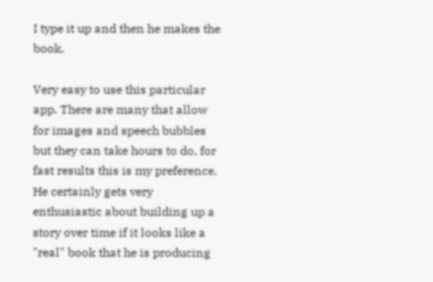I type it up and then he makes the book.

Very easy to use this particular app. There are many that allow for images and speech bubbles but they can take hours to do, for fast results this is my preference. He certainly gets very enthusiastic about building up a story over time if it looks like a "real" book that he is producing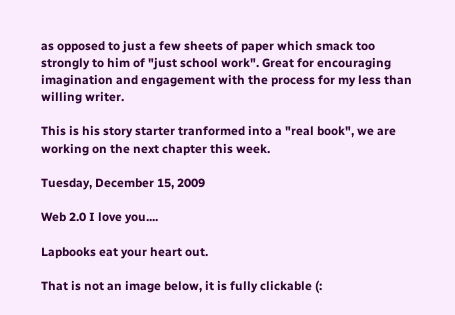as opposed to just a few sheets of paper which smack too strongly to him of "just school work". Great for encouraging imagination and engagement with the process for my less than willing writer.

This is his story starter tranformed into a "real book", we are working on the next chapter this week.

Tuesday, December 15, 2009

Web 2.0 I love you....

Lapbooks eat your heart out.

That is not an image below, it is fully clickable (: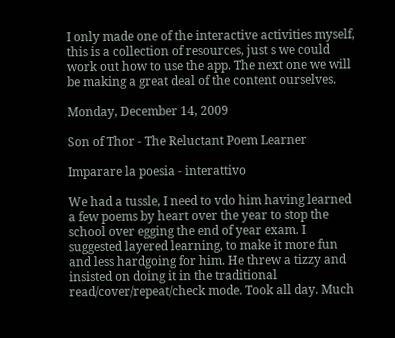I only made one of the interactive activities myself, this is a collection of resources, just s we could work out how to use the app. The next one we will be making a great deal of the content ourselves.

Monday, December 14, 2009

Son of Thor - The Reluctant Poem Learner

Imparare la poesia - interattivo

We had a tussle, I need to vdo him having learned a few poems by heart over the year to stop the school over egging the end of year exam. I suggested layered learning, to make it more fun and less hardgoing for him. He threw a tizzy and insisted on doing it in the traditional read/cover/repeat/check mode. Took all day. Much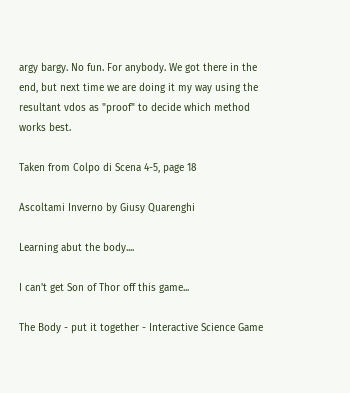argy bargy. No fun. For anybody. We got there in the end, but next time we are doing it my way using the resultant vdos as "proof" to decide which method works best.

Taken from Colpo di Scena 4-5, page 18

Ascoltami Inverno by Giusy Quarenghi

Learning abut the body....

I can't get Son of Thor off this game...

The Body - put it together - Interactive Science Game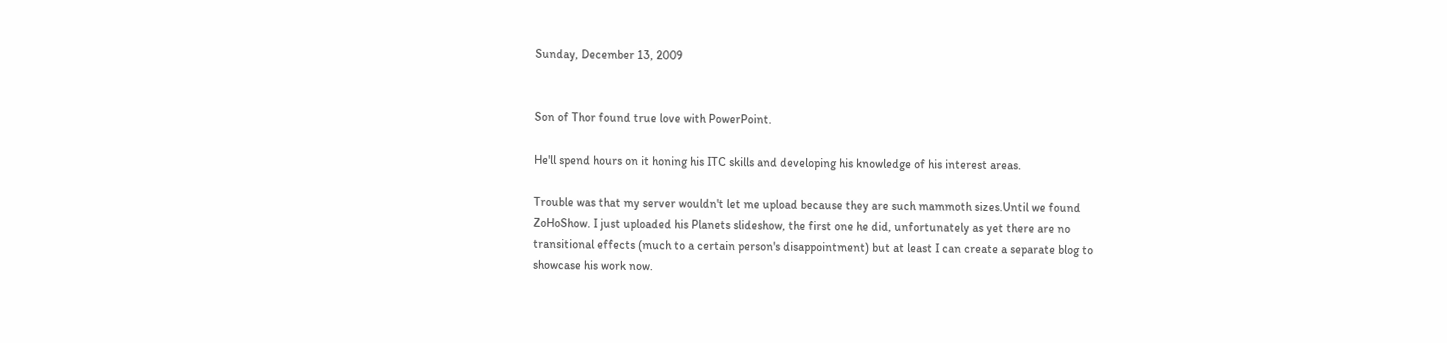Sunday, December 13, 2009


Son of Thor found true love with PowerPoint.

He'll spend hours on it honing his ITC skills and developing his knowledge of his interest areas.

Trouble was that my server wouldn't let me upload because they are such mammoth sizes.Until we found ZoHoShow. I just uploaded his Planets slideshow, the first one he did, unfortunately as yet there are no transitional effects (much to a certain person's disappointment) but at least I can create a separate blog to showcase his work now.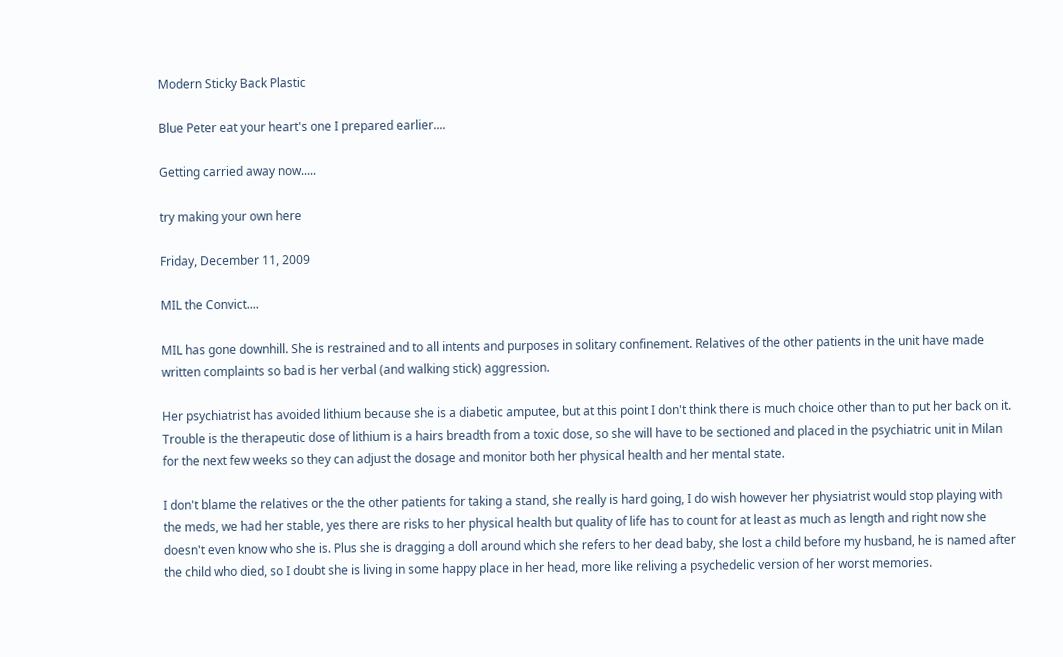Modern Sticky Back Plastic

Blue Peter eat your heart's one I prepared earlier....

Getting carried away now.....

try making your own here

Friday, December 11, 2009

MIL the Convict....

MIL has gone downhill. She is restrained and to all intents and purposes in solitary confinement. Relatives of the other patients in the unit have made written complaints so bad is her verbal (and walking stick) aggression.

Her psychiatrist has avoided lithium because she is a diabetic amputee, but at this point I don't think there is much choice other than to put her back on it. Trouble is the therapeutic dose of lithium is a hairs breadth from a toxic dose, so she will have to be sectioned and placed in the psychiatric unit in Milan for the next few weeks so they can adjust the dosage and monitor both her physical health and her mental state.

I don't blame the relatives or the the other patients for taking a stand, she really is hard going, I do wish however her physiatrist would stop playing with the meds, we had her stable, yes there are risks to her physical health but quality of life has to count for at least as much as length and right now she doesn't even know who she is. Plus she is dragging a doll around which she refers to her dead baby, she lost a child before my husband, he is named after the child who died, so I doubt she is living in some happy place in her head, more like reliving a psychedelic version of her worst memories.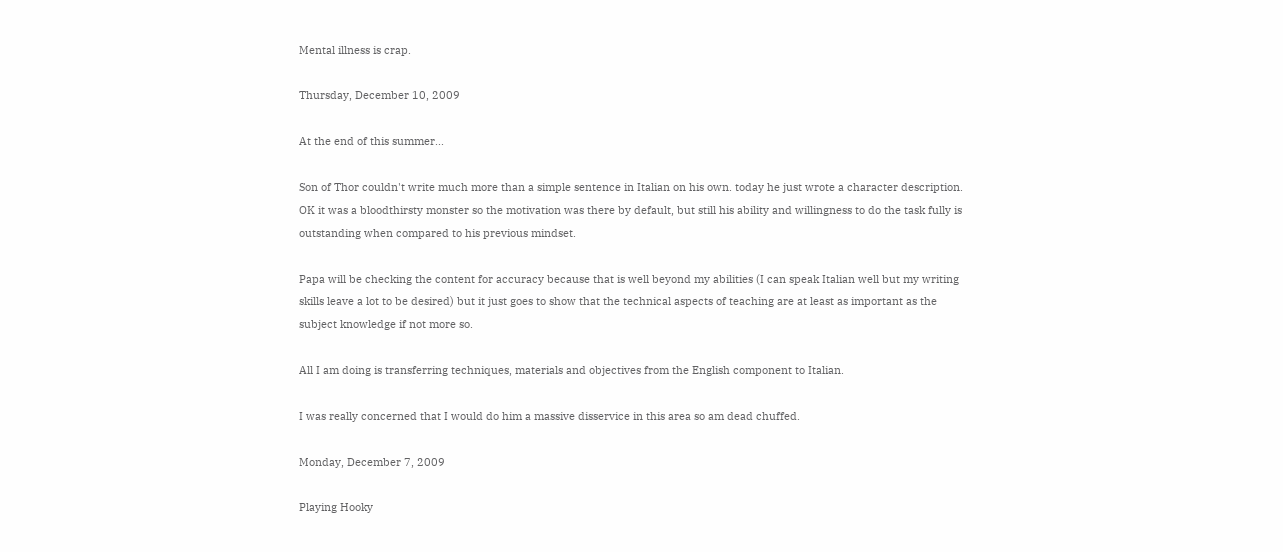Mental illness is crap.

Thursday, December 10, 2009

At the end of this summer...

Son of Thor couldn't write much more than a simple sentence in Italian on his own. today he just wrote a character description. OK it was a bloodthirsty monster so the motivation was there by default, but still his ability and willingness to do the task fully is outstanding when compared to his previous mindset.

Papa will be checking the content for accuracy because that is well beyond my abilities (I can speak Italian well but my writing skills leave a lot to be desired) but it just goes to show that the technical aspects of teaching are at least as important as the subject knowledge if not more so.

All I am doing is transferring techniques, materials and objectives from the English component to Italian.

I was really concerned that I would do him a massive disservice in this area so am dead chuffed.

Monday, December 7, 2009

Playing Hooky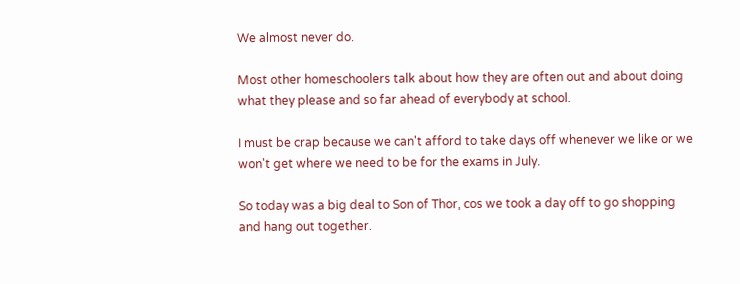We almost never do.

Most other homeschoolers talk about how they are often out and about doing what they please and so far ahead of everybody at school.

I must be crap because we can't afford to take days off whenever we like or we won't get where we need to be for the exams in July.

So today was a big deal to Son of Thor, cos we took a day off to go shopping and hang out together.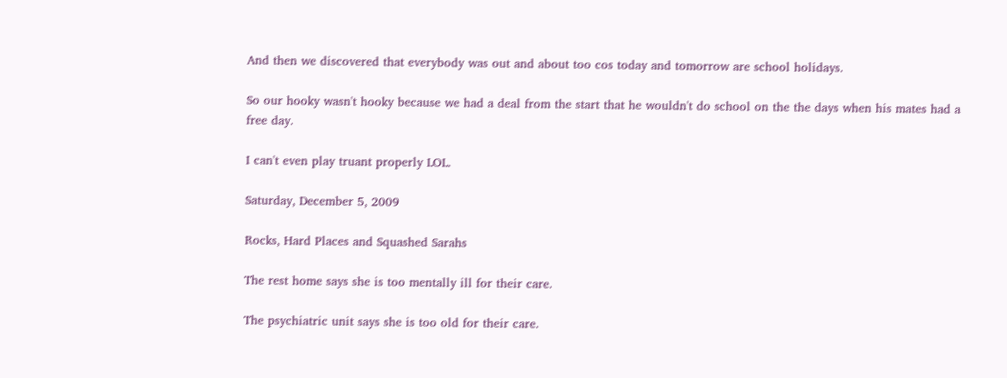And then we discovered that everybody was out and about too cos today and tomorrow are school holidays.

So our hooky wasn't hooky because we had a deal from the start that he wouldn't do school on the the days when his mates had a free day.

I can't even play truant properly LOL.

Saturday, December 5, 2009

Rocks, Hard Places and Squashed Sarahs

The rest home says she is too mentally ill for their care.

The psychiatric unit says she is too old for their care.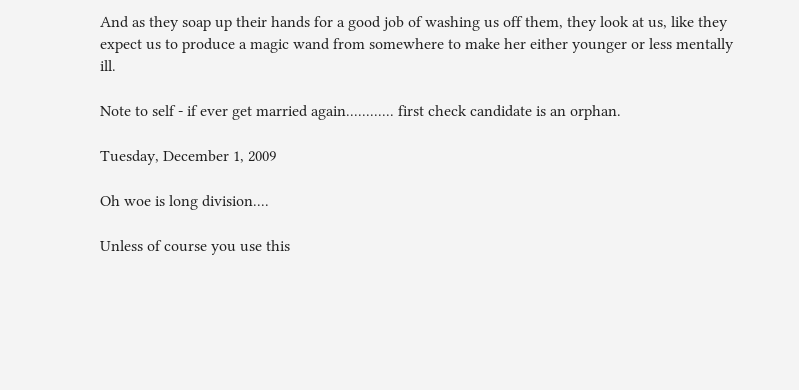And as they soap up their hands for a good job of washing us off them, they look at us, like they expect us to produce a magic wand from somewhere to make her either younger or less mentally ill.

Note to self - if ever get married again............ first check candidate is an orphan.

Tuesday, December 1, 2009

Oh woe is long division....

Unless of course you use this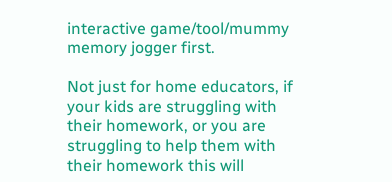interactive game/tool/mummy memory jogger first.

Not just for home educators, if your kids are struggling with their homework, or you are struggling to help them with their homework this will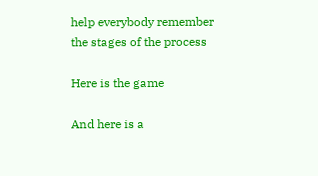help everybody remember the stages of the process

Here is the game

And here is a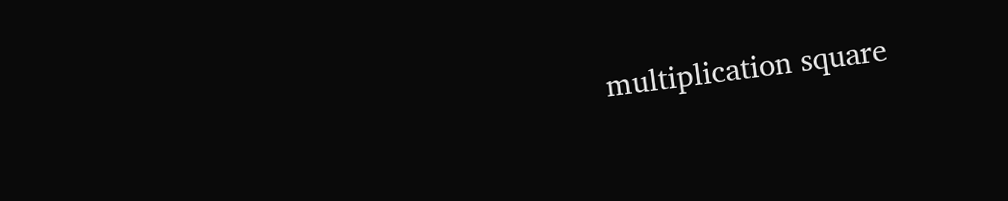multiplication square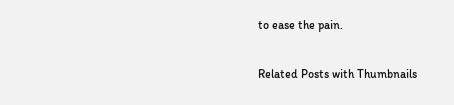to ease the pain.


Related Posts with Thumbnails